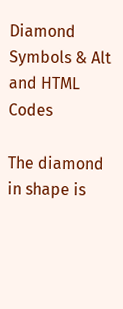Diamond Symbols & Alt and HTML Codes

The diamond in shape is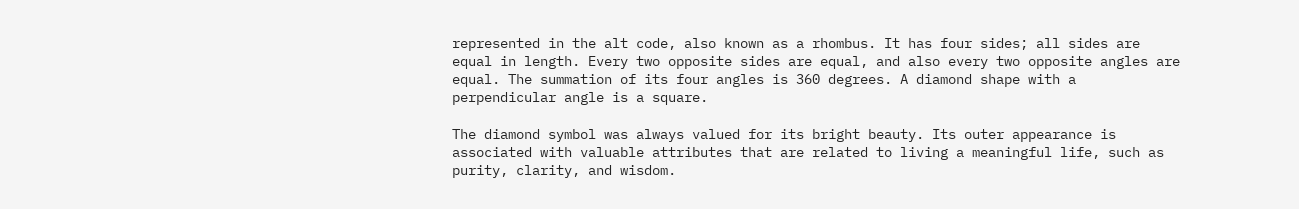represented in the alt code, also known as a rhombus. It has four sides; all sides are equal in length. Every two opposite sides are equal, and also every two opposite angles are equal. The summation of its four angles is 360 degrees. A diamond shape with a perpendicular angle is a square.

The diamond symbol was always valued for its bright beauty. Its outer appearance is associated with valuable attributes that are related to living a meaningful life, such as purity, clarity, and wisdom.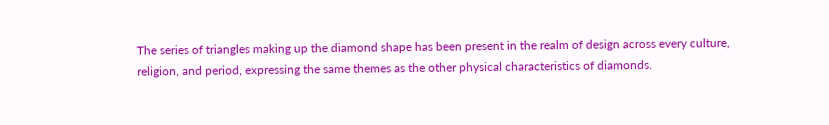The series of triangles making up the diamond shape has been present in the realm of design across every culture, religion, and period, expressing the same themes as the other physical characteristics of diamonds.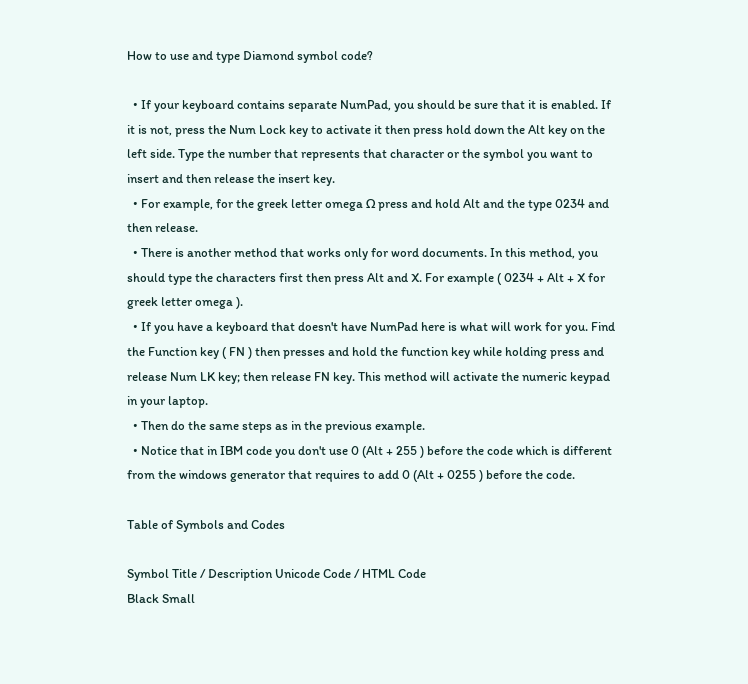How to use and type Diamond symbol code?

  • If your keyboard contains separate NumPad, you should be sure that it is enabled. If it is not, press the Num Lock key to activate it then press hold down the Alt key on the left side. Type the number that represents that character or the symbol you want to insert and then release the insert key.
  • For example, for the greek letter omega Ω press and hold Alt and the type 0234 and then release.
  • There is another method that works only for word documents. In this method, you should type the characters first then press Alt and X. For example ( 0234 + Alt + X for greek letter omega ).
  • If you have a keyboard that doesn't have NumPad here is what will work for you. Find the Function key ( FN ) then presses and hold the function key while holding press and release Num LK key; then release FN key. This method will activate the numeric keypad in your laptop.
  • Then do the same steps as in the previous example.
  • Notice that in IBM code you don't use 0 (Alt + 255 ) before the code which is different from the windows generator that requires to add 0 (Alt + 0255 ) before the code.

Table of Symbols and Codes

Symbol Title / Description Unicode Code / HTML Code
Black Small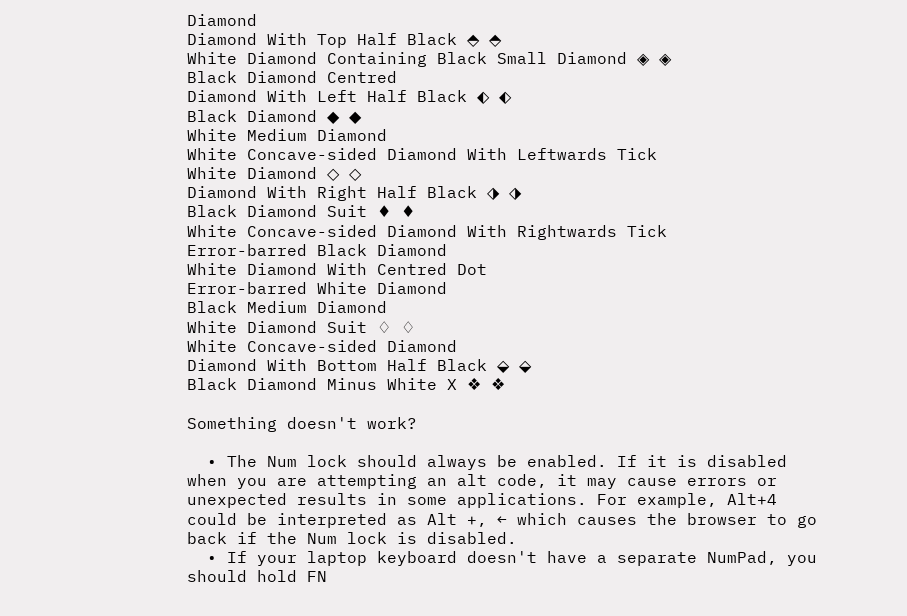Diamond
Diamond With Top Half Black ⬘ ⬘
White Diamond Containing Black Small Diamond ◈ ◈
Black Diamond Centred
Diamond With Left Half Black ⬖ ⬖
Black Diamond ◆ ◆
White Medium Diamond
White Concave-sided Diamond With Leftwards Tick
White Diamond ◇ ◇
Diamond With Right Half Black ⬗ ⬗
Black Diamond Suit ♦ ♦
White Concave-sided Diamond With Rightwards Tick
Error-barred Black Diamond
White Diamond With Centred Dot
Error-barred White Diamond
Black Medium Diamond
White Diamond Suit ♢ ♢
White Concave-sided Diamond
Diamond With Bottom Half Black ⬙ ⬙
Black Diamond Minus White X ❖ ❖

Something doesn't work?

  • The Num lock should always be enabled. If it is disabled when you are attempting an alt code, it may cause errors or unexpected results in some applications. For example, Alt+4 could be interpreted as Alt +, ← which causes the browser to go back if the Num lock is disabled.
  • If your laptop keyboard doesn't have a separate NumPad, you should hold FN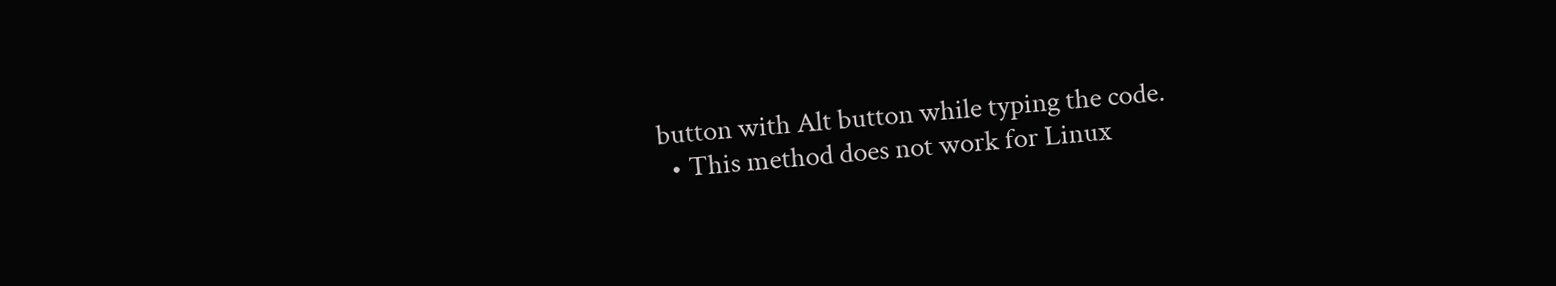button with Alt button while typing the code.
  • This method does not work for Linux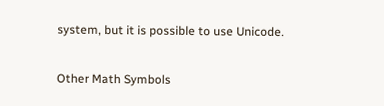system, but it is possible to use Unicode.

Other Math Symbols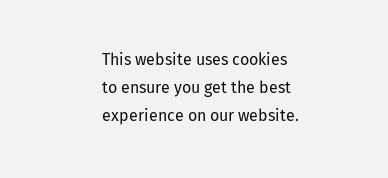This website uses cookies to ensure you get the best experience on our website.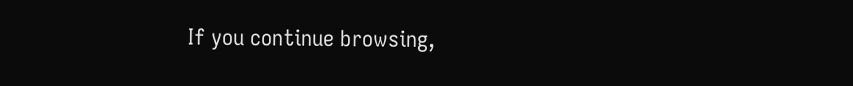If you continue browsing,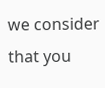we consider that you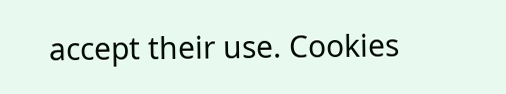accept their use. Cookies